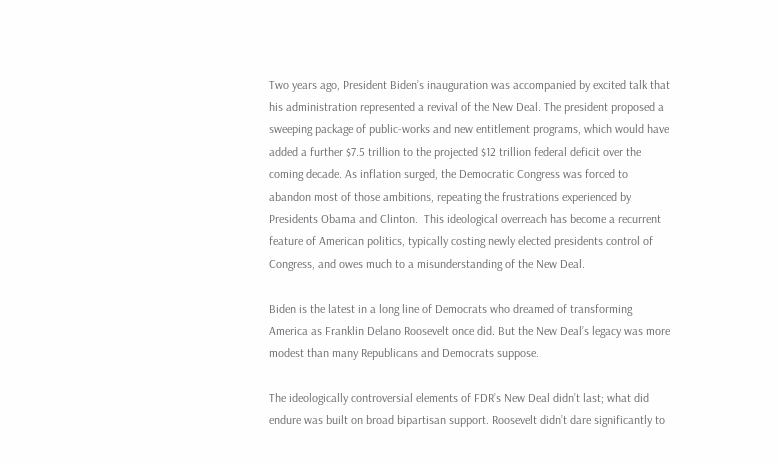Two years ago, President Biden’s inauguration was accompanied by excited talk that his administration represented a revival of the New Deal. The president proposed a sweeping package of public-works and new entitlement programs, which would have added a further $7.5 trillion to the projected $12 trillion federal deficit over the coming decade. As inflation surged, the Democratic Congress was forced to abandon most of those ambitions, repeating the frustrations experienced by Presidents Obama and Clinton.  This ideological overreach has become a recurrent feature of American politics, typically costing newly elected presidents control of Congress, and owes much to a misunderstanding of the New Deal.

Biden is the latest in a long line of Democrats who dreamed of transforming America as Franklin Delano Roosevelt once did. But the New Deal’s legacy was more modest than many Republicans and Democrats suppose.

The ideologically controversial elements of FDR’s New Deal didn’t last; what did endure was built on broad bipartisan support. Roosevelt didn’t dare significantly to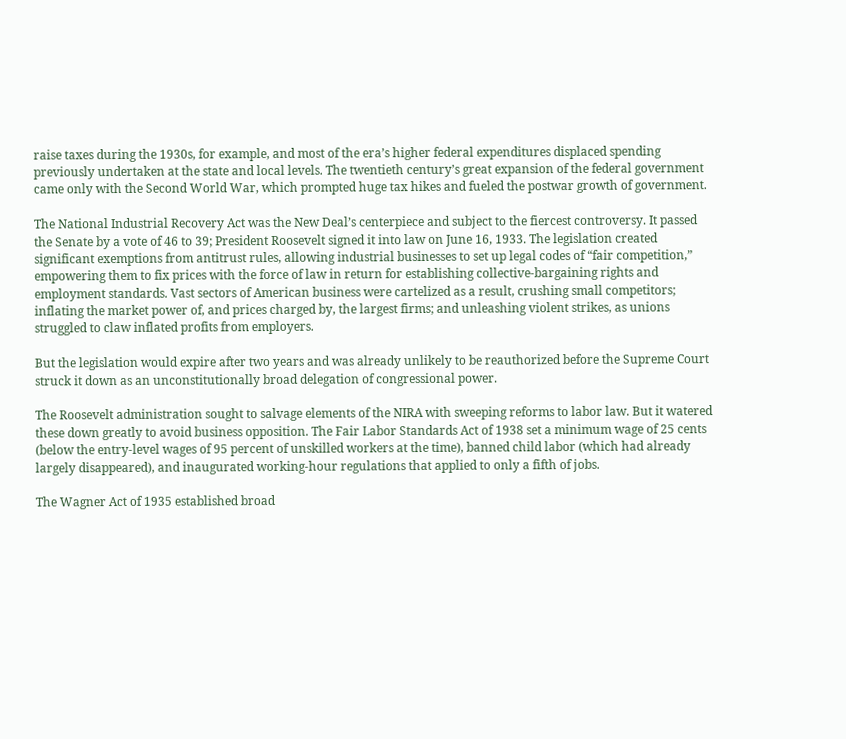raise taxes during the 1930s, for example, and most of the era’s higher federal expenditures displaced spending previously undertaken at the state and local levels. The twentieth century’s great expansion of the federal government came only with the Second World War, which prompted huge tax hikes and fueled the postwar growth of government.

The National Industrial Recovery Act was the New Deal’s centerpiece and subject to the fiercest controversy. It passed the Senate by a vote of 46 to 39; President Roosevelt signed it into law on June 16, 1933. The legislation created significant exemptions from antitrust rules, allowing industrial businesses to set up legal codes of “fair competition,” empowering them to fix prices with the force of law in return for establishing collective-bargaining rights and employment standards. Vast sectors of American business were cartelized as a result, crushing small competitors; inflating the market power of, and prices charged by, the largest firms; and unleashing violent strikes, as unions struggled to claw inflated profits from employers.

But the legislation would expire after two years and was already unlikely to be reauthorized before the Supreme Court struck it down as an unconstitutionally broad delegation of congressional power.

The Roosevelt administration sought to salvage elements of the NIRA with sweeping reforms to labor law. But it watered these down greatly to avoid business opposition. The Fair Labor Standards Act of 1938 set a minimum wage of 25 cents (below the entry-level wages of 95 percent of unskilled workers at the time), banned child labor (which had already largely disappeared), and inaugurated working-hour regulations that applied to only a fifth of jobs.

The Wagner Act of 1935 established broad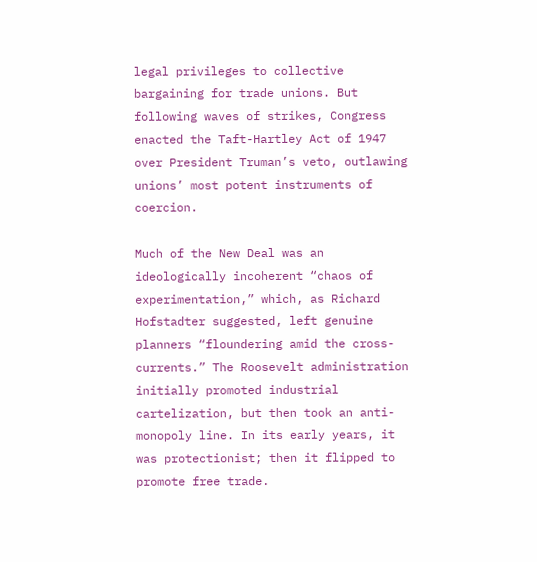legal privileges to collective bargaining for trade unions. But following waves of strikes, Congress enacted the Taft-Hartley Act of 1947 over President Truman’s veto, outlawing unions’ most potent instruments of coercion.

Much of the New Deal was an ideologically incoherent “chaos of experimentation,” which, as Richard Hofstadter suggested, left genuine planners “floundering amid the cross-currents.” The Roosevelt administration initially promoted industrial cartelization, but then took an anti-monopoly line. In its early years, it was protectionist; then it flipped to promote free trade.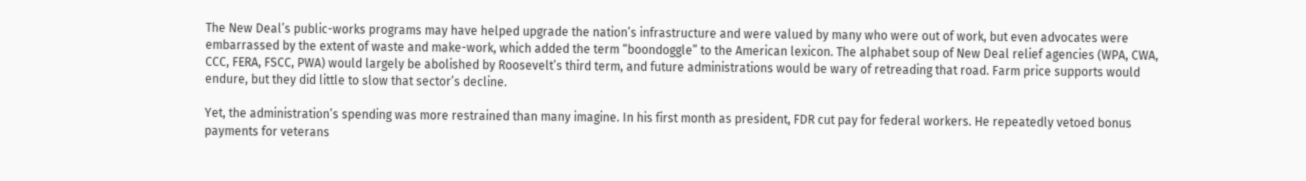The New Deal’s public-works programs may have helped upgrade the nation’s infrastructure and were valued by many who were out of work, but even advocates were embarrassed by the extent of waste and make-work, which added the term “boondoggle” to the American lexicon. The alphabet soup of New Deal relief agencies (WPA, CWA, CCC, FERA, FSCC, PWA) would largely be abolished by Roosevelt’s third term, and future administrations would be wary of retreading that road. Farm price supports would endure, but they did little to slow that sector’s decline.

Yet, the administration’s spending was more restrained than many imagine. In his first month as president, FDR cut pay for federal workers. He repeatedly vetoed bonus payments for veterans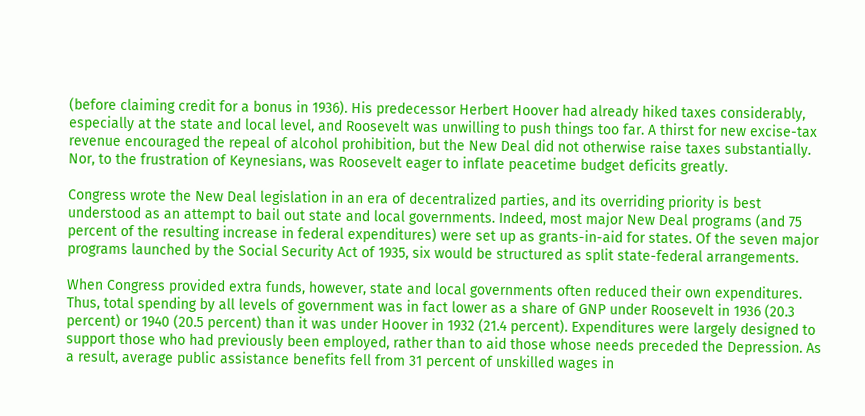(before claiming credit for a bonus in 1936). His predecessor Herbert Hoover had already hiked taxes considerably, especially at the state and local level, and Roosevelt was unwilling to push things too far. A thirst for new excise-tax revenue encouraged the repeal of alcohol prohibition, but the New Deal did not otherwise raise taxes substantially. Nor, to the frustration of Keynesians, was Roosevelt eager to inflate peacetime budget deficits greatly.

Congress wrote the New Deal legislation in an era of decentralized parties, and its overriding priority is best understood as an attempt to bail out state and local governments. Indeed, most major New Deal programs (and 75 percent of the resulting increase in federal expenditures) were set up as grants-in-aid for states. Of the seven major programs launched by the Social Security Act of 1935, six would be structured as split state-federal arrangements.

When Congress provided extra funds, however, state and local governments often reduced their own expenditures. Thus, total spending by all levels of government was in fact lower as a share of GNP under Roosevelt in 1936 (20.3 percent) or 1940 (20.5 percent) than it was under Hoover in 1932 (21.4 percent). Expenditures were largely designed to support those who had previously been employed, rather than to aid those whose needs preceded the Depression. As a result, average public assistance benefits fell from 31 percent of unskilled wages in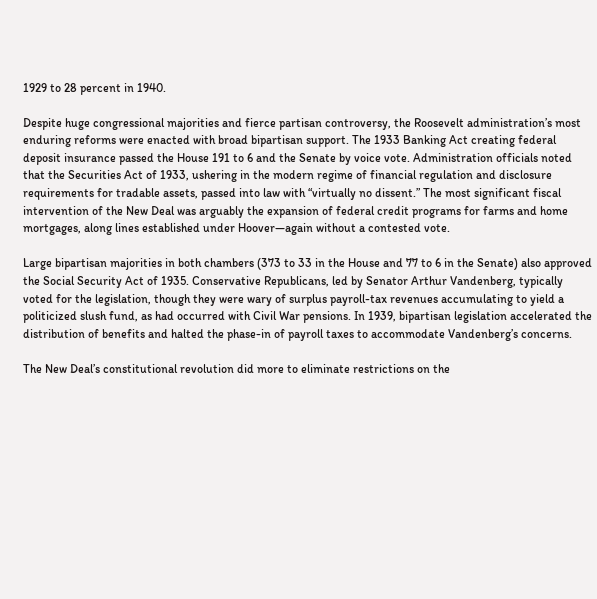1929 to 28 percent in 1940.

Despite huge congressional majorities and fierce partisan controversy, the Roosevelt administration’s most enduring reforms were enacted with broad bipartisan support. The 1933 Banking Act creating federal deposit insurance passed the House 191 to 6 and the Senate by voice vote. Administration officials noted that the Securities Act of 1933, ushering in the modern regime of financial regulation and disclosure requirements for tradable assets, passed into law with “virtually no dissent.” The most significant fiscal intervention of the New Deal was arguably the expansion of federal credit programs for farms and home mortgages, along lines established under Hoover—again without a contested vote.

Large bipartisan majorities in both chambers (373 to 33 in the House and 77 to 6 in the Senate) also approved the Social Security Act of 1935. Conservative Republicans, led by Senator Arthur Vandenberg, typically voted for the legislation, though they were wary of surplus payroll-tax revenues accumulating to yield a politicized slush fund, as had occurred with Civil War pensions. In 1939, bipartisan legislation accelerated the distribution of benefits and halted the phase-in of payroll taxes to accommodate Vandenberg’s concerns.

The New Deal’s constitutional revolution did more to eliminate restrictions on the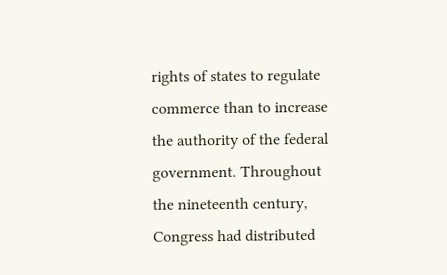rights of states to regulate commerce than to increase the authority of the federal government. Throughout the nineteenth century, Congress had distributed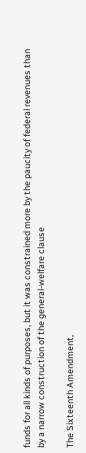funds for all kinds of purposes, but it was constrained more by the paucity of federal revenues than by a narrow construction of the general-welfare clause

The Sixteenth Amendment,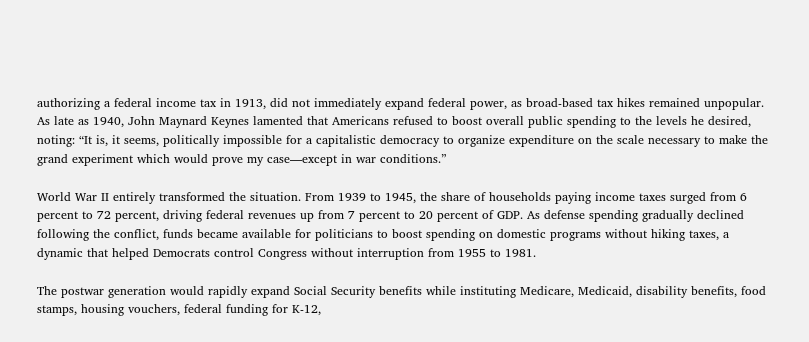authorizing a federal income tax in 1913, did not immediately expand federal power, as broad-based tax hikes remained unpopular. As late as 1940, John Maynard Keynes lamented that Americans refused to boost overall public spending to the levels he desired, noting: “It is, it seems, politically impossible for a capitalistic democracy to organize expenditure on the scale necessary to make the grand experiment which would prove my case—except in war conditions.”

World War II entirely transformed the situation. From 1939 to 1945, the share of households paying income taxes surged from 6 percent to 72 percent, driving federal revenues up from 7 percent to 20 percent of GDP. As defense spending gradually declined following the conflict, funds became available for politicians to boost spending on domestic programs without hiking taxes, a dynamic that helped Democrats control Congress without interruption from 1955 to 1981.

The postwar generation would rapidly expand Social Security benefits while instituting Medicare, Medicaid, disability benefits, food stamps, housing vouchers, federal funding for K-12,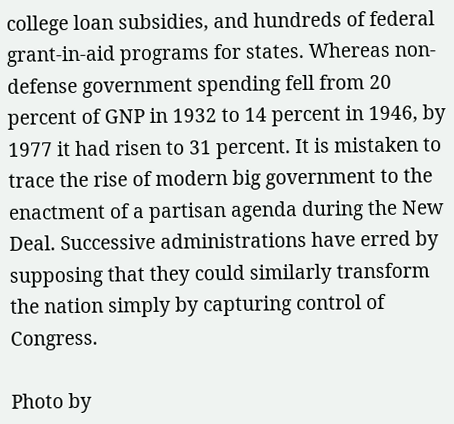college loan subsidies, and hundreds of federal grant-in-aid programs for states. Whereas non-defense government spending fell from 20 percent of GNP in 1932 to 14 percent in 1946, by 1977 it had risen to 31 percent. It is mistaken to trace the rise of modern big government to the enactment of a partisan agenda during the New Deal. Successive administrations have erred by supposing that they could similarly transform the nation simply by capturing control of Congress.

Photo by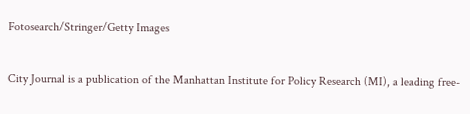Fotosearch/Stringer/Getty Images


City Journal is a publication of the Manhattan Institute for Policy Research (MI), a leading free-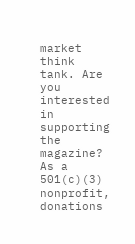market think tank. Are you interested in supporting the magazine? As a 501(c)(3) nonprofit, donations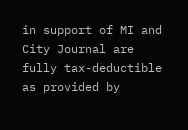in support of MI and City Journal are fully tax-deductible as provided by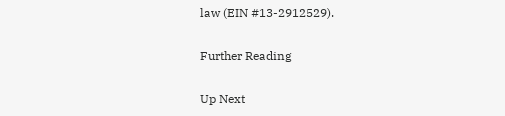law (EIN #13-2912529).

Further Reading

Up Next